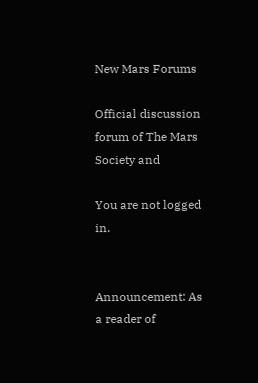New Mars Forums

Official discussion forum of The Mars Society and

You are not logged in.


Announcement: As a reader of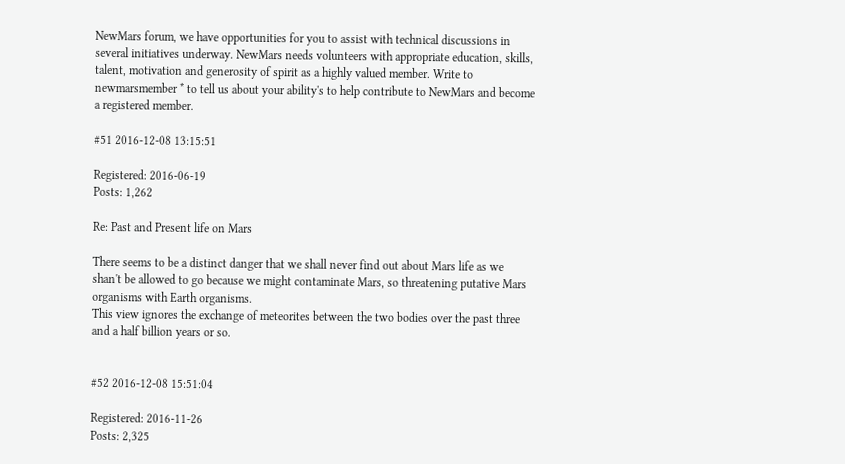NewMars forum, we have opportunities for you to assist with technical discussions in several initiatives underway. NewMars needs volunteers with appropriate education, skills, talent, motivation and generosity of spirit as a highly valued member. Write to newmarsmember * to tell us about your ability's to help contribute to NewMars and become a registered member.

#51 2016-12-08 13:15:51

Registered: 2016-06-19
Posts: 1,262

Re: Past and Present life on Mars

There seems to be a distinct danger that we shall never find out about Mars life as we shan't be allowed to go because we might contaminate Mars, so threatening putative Mars organisms with Earth organisms.
This view ignores the exchange of meteorites between the two bodies over the past three and a half billion years or so.


#52 2016-12-08 15:51:04

Registered: 2016-11-26
Posts: 2,325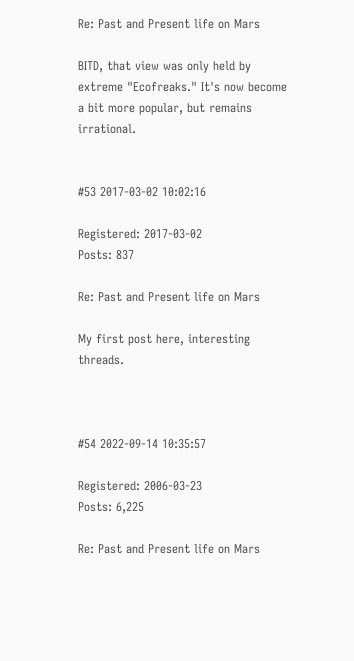Re: Past and Present life on Mars

BITD, that view was only held by extreme "Ecofreaks." It's now become a bit more popular, but remains irrational.


#53 2017-03-02 10:02:16

Registered: 2017-03-02
Posts: 837

Re: Past and Present life on Mars

My first post here, interesting threads.



#54 2022-09-14 10:35:57

Registered: 2006-03-23
Posts: 6,225

Re: Past and Present life on Mars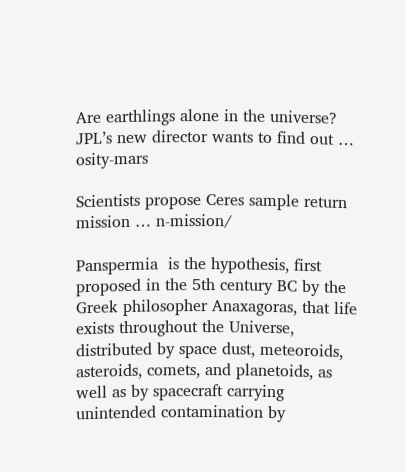Are earthlings alone in the universe? JPL’s new director wants to find out … osity-mars

Scientists propose Ceres sample return mission … n-mission/

Panspermia  is the hypothesis, first proposed in the 5th century BC by the Greek philosopher Anaxagoras, that life exists throughout the Universe, distributed by space dust, meteoroids, asteroids, comets, and planetoids, as well as by spacecraft carrying unintended contamination by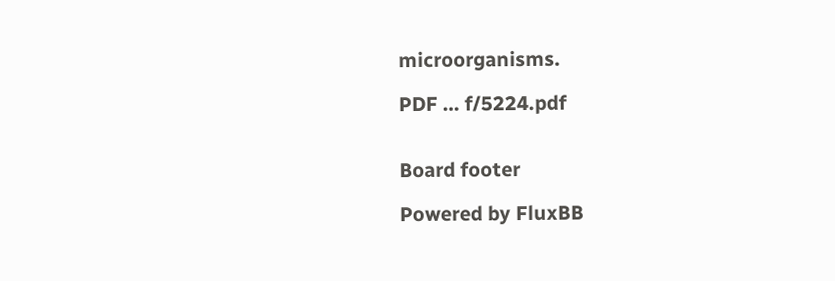microorganisms.

PDF … f/5224.pdf


Board footer

Powered by FluxBB